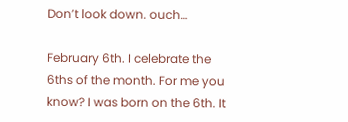Don’t look down. ouch…

February 6th. I celebrate the 6ths of the month. For me you know? I was born on the 6th. It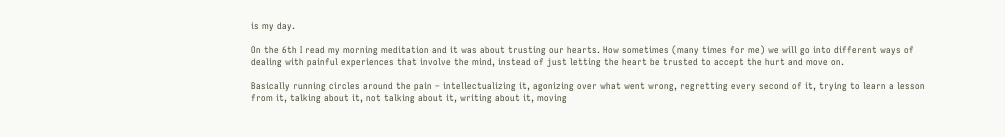is my day.

On the 6th I read my morning meditation and it was about trusting our hearts. How sometimes (many times for me) we will go into different ways of dealing with painful experiences that involve the mind, instead of just letting the heart be trusted to accept the hurt and move on.

Basically running circles around the pain – intellectualizing it, agonizing over what went wrong, regretting every second of it, trying to learn a lesson from it, talking about it, not talking about it, writing about it, moving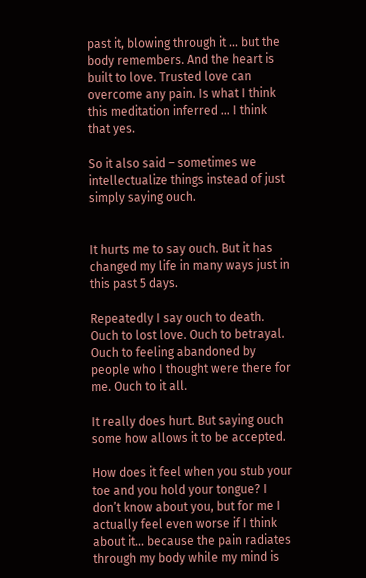past it, blowing through it … but the body remembers. And the heart is built to love. Trusted love can overcome any pain. Is what I think this meditation inferred … I think that yes.

So it also said – sometimes we intellectualize things instead of just simply saying ouch.


It hurts me to say ouch. But it has changed my life in many ways just in this past 5 days.

Repeatedly I say ouch to death. Ouch to lost love. Ouch to betrayal. Ouch to feeling abandoned by people who I thought were there for me. Ouch to it all.

It really does hurt. But saying ouch some how allows it to be accepted.

How does it feel when you stub your toe and you hold your tongue? I don’t know about you, but for me I actually feel even worse if I think about it… because the pain radiates through my body while my mind is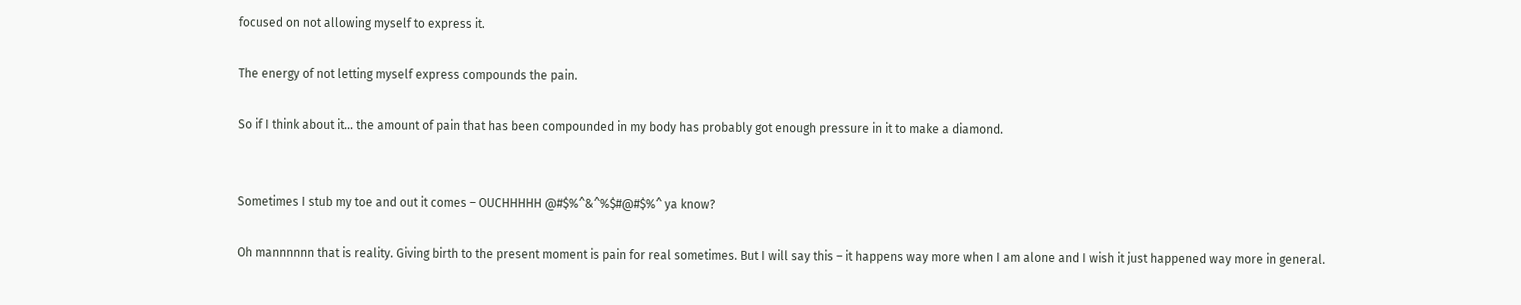focused on not allowing myself to express it.

The energy of not letting myself express compounds the pain.

So if I think about it… the amount of pain that has been compounded in my body has probably got enough pressure in it to make a diamond.


Sometimes I stub my toe and out it comes – OUCHHHHH @#$%^&^%$#@#$%^ ya know?

Oh mannnnnn that is reality. Giving birth to the present moment is pain for real sometimes. But I will say this – it happens way more when I am alone and I wish it just happened way more in general.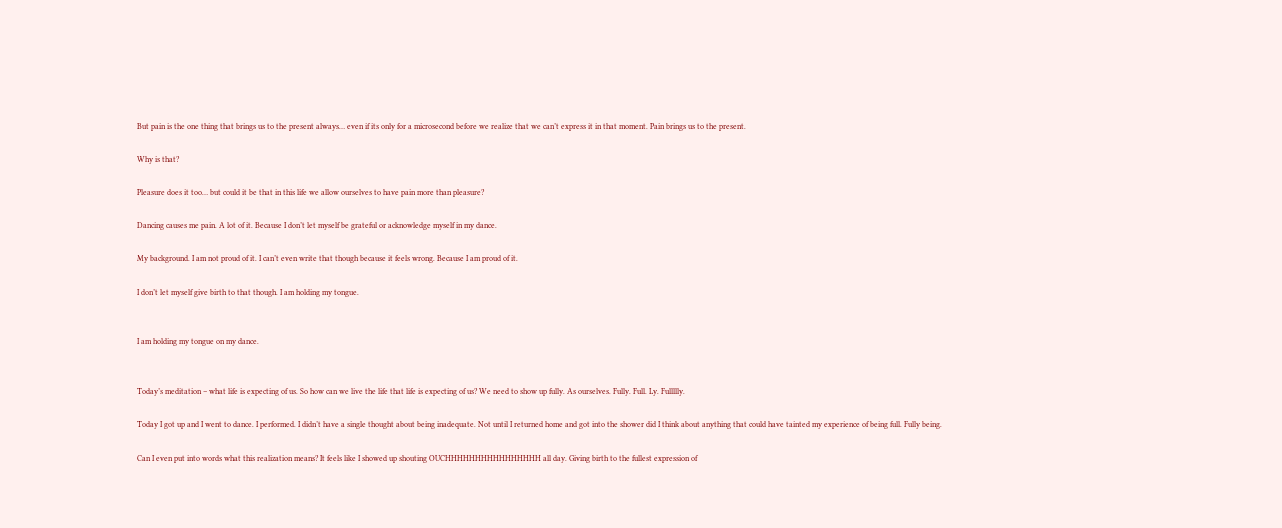But pain is the one thing that brings us to the present always… even if its only for a microsecond before we realize that we can’t express it in that moment. Pain brings us to the present.

Why is that?

Pleasure does it too… but could it be that in this life we allow ourselves to have pain more than pleasure?

Dancing causes me pain. A lot of it. Because I don’t let myself be grateful or acknowledge myself in my dance.

My background. I am not proud of it. I can’t even write that though because it feels wrong. Because I am proud of it.

I don’t let myself give birth to that though. I am holding my tongue.


I am holding my tongue on my dance.


Today’s meditation – what life is expecting of us. So how can we live the life that life is expecting of us? We need to show up fully. As ourselves. Fully. Full. Ly. Fullllly.

Today I got up and I went to dance. I performed. I didn’t have a single thought about being inadequate. Not until I returned home and got into the shower did I think about anything that could have tainted my experience of being full. Fully being.

Can I even put into words what this realization means? It feels like I showed up shouting OUCHHHHHHHHHHHHHHHH all day. Giving birth to the fullest expression of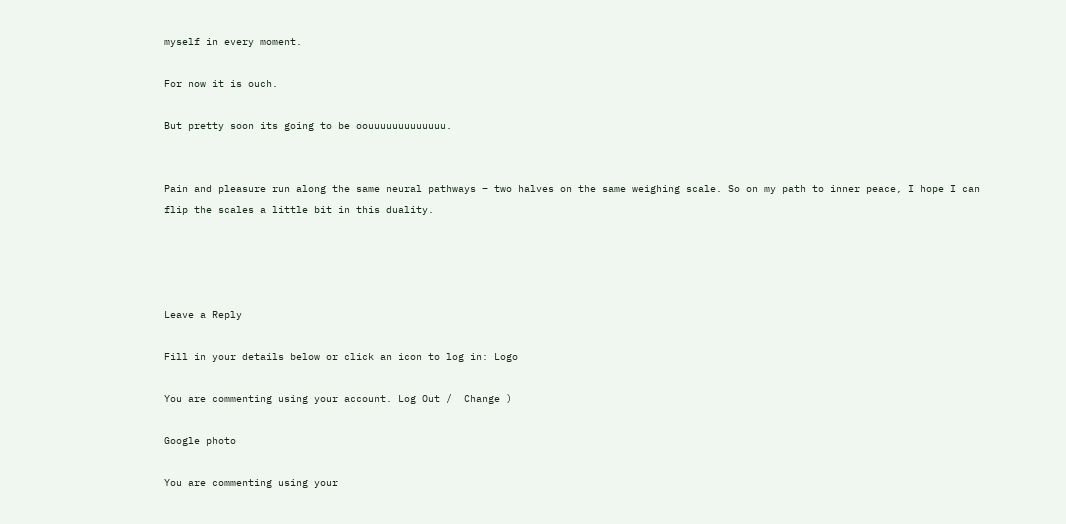myself in every moment.

For now it is ouch.

But pretty soon its going to be oouuuuuuuuuuuuu.


Pain and pleasure run along the same neural pathways – two halves on the same weighing scale. So on my path to inner peace, I hope I can flip the scales a little bit in this duality.




Leave a Reply

Fill in your details below or click an icon to log in: Logo

You are commenting using your account. Log Out /  Change )

Google photo

You are commenting using your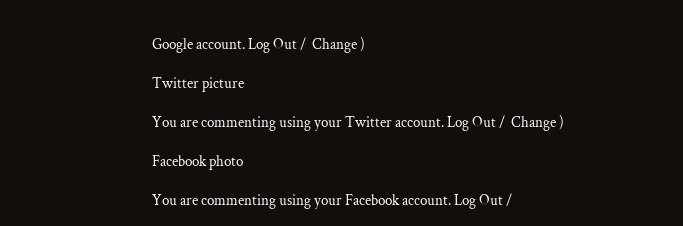Google account. Log Out /  Change )

Twitter picture

You are commenting using your Twitter account. Log Out /  Change )

Facebook photo

You are commenting using your Facebook account. Log Out /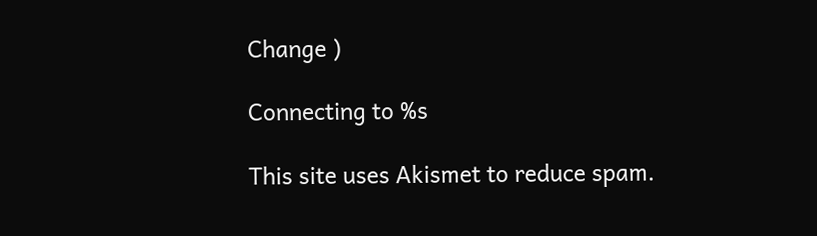Change )

Connecting to %s

This site uses Akismet to reduce spam.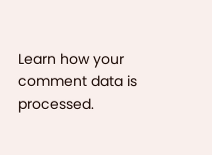Learn how your comment data is processed.